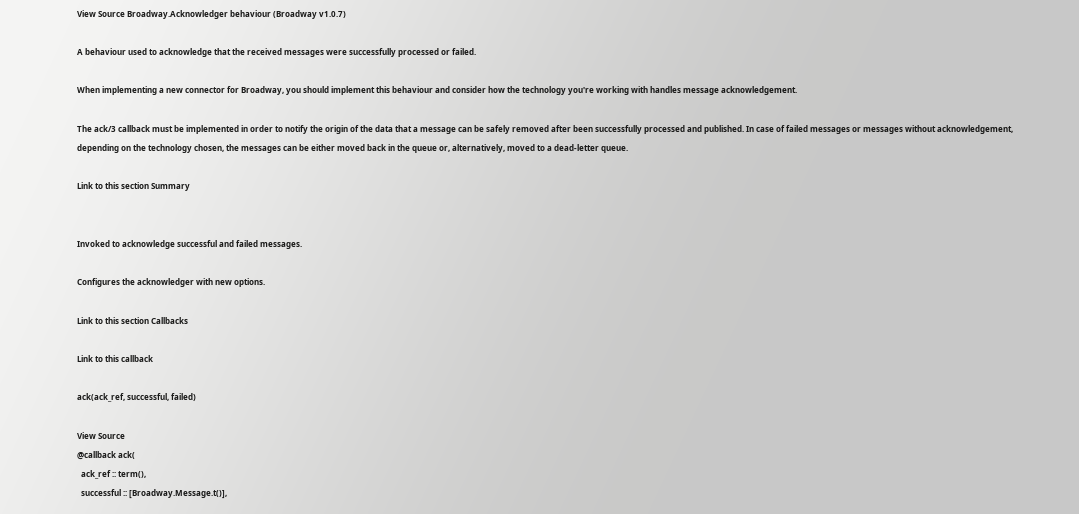View Source Broadway.Acknowledger behaviour (Broadway v1.0.7)

A behaviour used to acknowledge that the received messages were successfully processed or failed.

When implementing a new connector for Broadway, you should implement this behaviour and consider how the technology you're working with handles message acknowledgement.

The ack/3 callback must be implemented in order to notify the origin of the data that a message can be safely removed after been successfully processed and published. In case of failed messages or messages without acknowledgement, depending on the technology chosen, the messages can be either moved back in the queue or, alternatively, moved to a dead-letter queue.

Link to this section Summary


Invoked to acknowledge successful and failed messages.

Configures the acknowledger with new options.

Link to this section Callbacks

Link to this callback

ack(ack_ref, successful, failed)

View Source
@callback ack(
  ack_ref :: term(),
  successful :: [Broadway.Message.t()],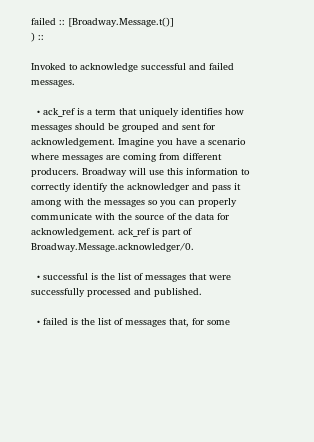failed :: [Broadway.Message.t()]
) ::

Invoked to acknowledge successful and failed messages.

  • ack_ref is a term that uniquely identifies how messages should be grouped and sent for acknowledgement. Imagine you have a scenario where messages are coming from different producers. Broadway will use this information to correctly identify the acknowledger and pass it among with the messages so you can properly communicate with the source of the data for acknowledgement. ack_ref is part of Broadway.Message.acknowledger/0.

  • successful is the list of messages that were successfully processed and published.

  • failed is the list of messages that, for some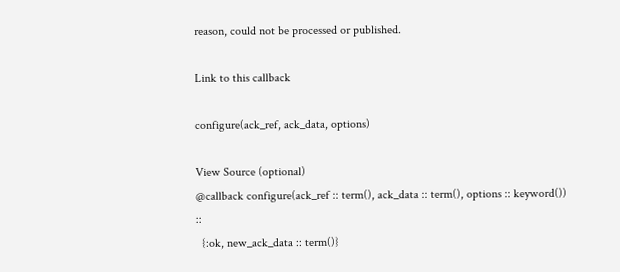reason, could not be processed or published.

Link to this callback

configure(ack_ref, ack_data, options)

View Source (optional)
@callback configure(ack_ref :: term(), ack_data :: term(), options :: keyword()) ::
  {:ok, new_ack_data :: term()}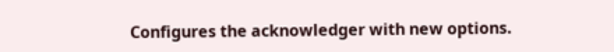Configures the acknowledger with new options.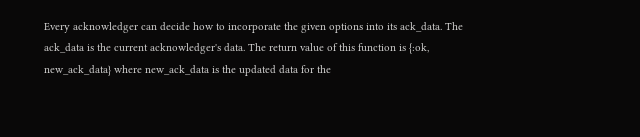Every acknowledger can decide how to incorporate the given options into its ack_data. The ack_data is the current acknowledger's data. The return value of this function is {:ok, new_ack_data} where new_ack_data is the updated data for the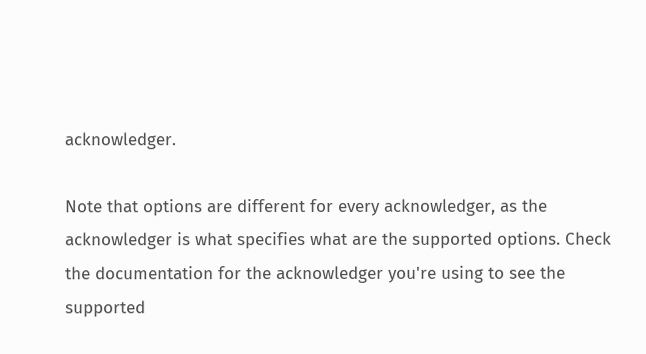acknowledger.

Note that options are different for every acknowledger, as the acknowledger is what specifies what are the supported options. Check the documentation for the acknowledger you're using to see the supported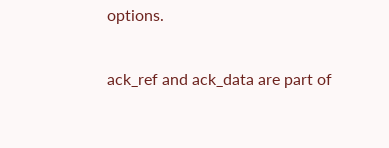options.

ack_ref and ack_data are part of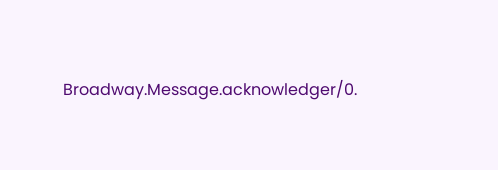Broadway.Message.acknowledger/0.